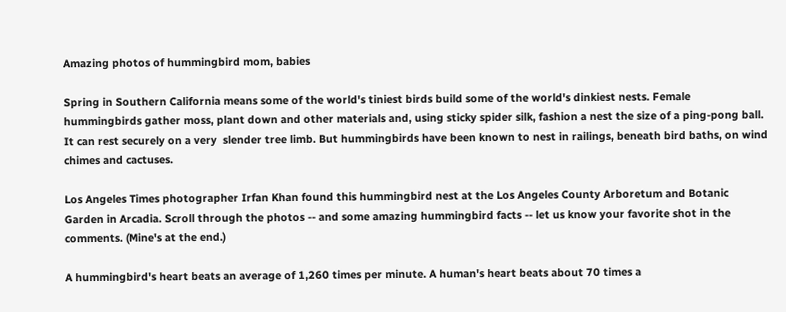Amazing photos of hummingbird mom, babies

Spring in Southern California means some of the world's tiniest birds build some of the world's dinkiest nests. Female hummingbirds gather moss, plant down and other materials and, using sticky spider silk, fashion a nest the size of a ping-pong ball. It can rest securely on a very  slender tree limb. But hummingbirds have been known to nest in railings, beneath bird baths, on wind chimes and cactuses.

Los Angeles Times photographer Irfan Khan found this hummingbird nest at the Los Angeles County Arboretum and Botanic Garden in Arcadia. Scroll through the photos -- and some amazing hummingbird facts -- let us know your favorite shot in the comments. (Mine's at the end.)

A hummingbird's heart beats an average of 1,260 times per minute. A human's heart beats about 70 times a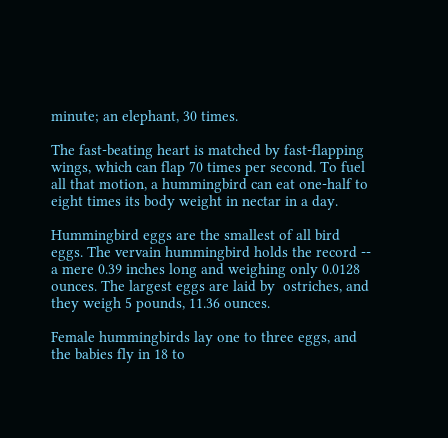minute; an elephant, 30 times.

The fast-beating heart is matched by fast-flapping wings, which can flap 70 times per second. To fuel all that motion, a hummingbird can eat one-half to eight times its body weight in nectar in a day.

Hummingbird eggs are the smallest of all bird eggs. The vervain hummingbird holds the record -- a mere 0.39 inches long and weighing only 0.0128 ounces. The largest eggs are laid by  ostriches, and they weigh 5 pounds, 11.36 ounces.

Female hummingbirds lay one to three eggs, and the babies fly in 18 to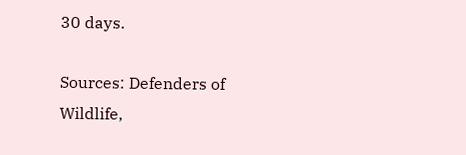30 days.

Sources: Defenders of Wildlife,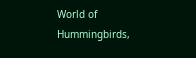World of Hummingbirds,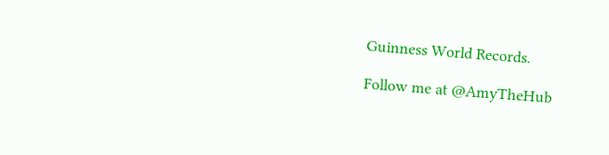Guinness World Records.

Follow me at @AmyTheHub